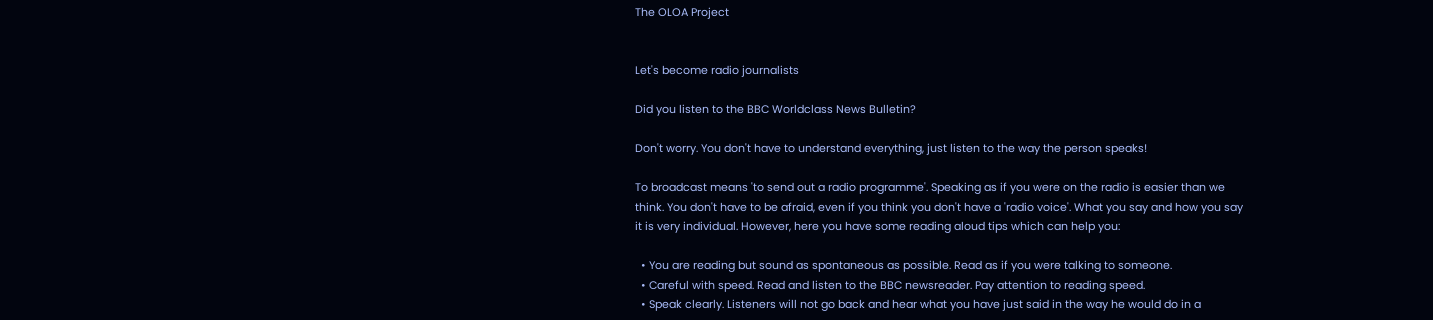The OLOA Project


Let's become radio journalists

Did you listen to the BBC Worldclass News Bulletin?

Don't worry. You don't have to understand everything, just listen to the way the person speaks!

To broadcast means 'to send out a radio programme'. Speaking as if you were on the radio is easier than we think. You don't have to be afraid, even if you think you don't have a 'radio voice'. What you say and how you say it is very individual. However, here you have some reading aloud tips which can help you:

  • You are reading but sound as spontaneous as possible. Read as if you were talking to someone.
  • Careful with speed. Read and listen to the BBC newsreader. Pay attention to reading speed.
  • Speak clearly. Listeners will not go back and hear what you have just said in the way he would do in a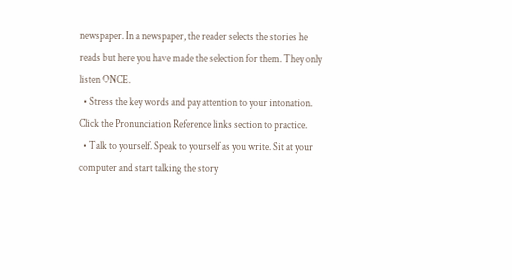newspaper. In a newspaper, the reader selects the stories he reads but here you have made the selection for them. They only listen ONCE.
  • Stress the key words and pay attention to your intonation. Click the Pronunciation Reference links section to practice.
  • Talk to yourself. Speak to yourself as you write. Sit at your computer and start talking the story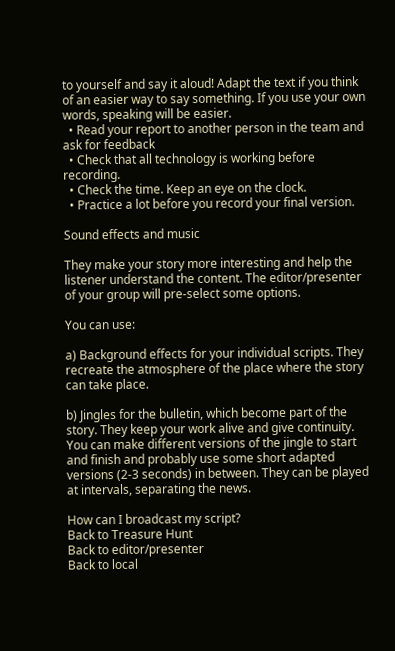to yourself and say it aloud! Adapt the text if you think of an easier way to say something. If you use your own words, speaking will be easier.
  • Read your report to another person in the team and ask for feedback
  • Check that all technology is working before recording.
  • Check the time. Keep an eye on the clock.
  • Practice a lot before you record your final version.

Sound effects and music

They make your story more interesting and help the listener understand the content. The editor/presenter of your group will pre-select some options.

You can use:

a) Background effects for your individual scripts. They recreate the atmosphere of the place where the story can take place.

b) Jingles for the bulletin, which become part of the story. They keep your work alive and give continuity. You can make different versions of the jingle to start and finish and probably use some short adapted versions (2-3 seconds) in between. They can be played at intervals, separating the news.

How can I broadcast my script?
Back to Treasure Hunt
Back to editor/presenter
Back to local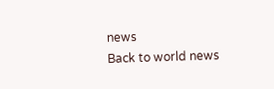news
Back to world news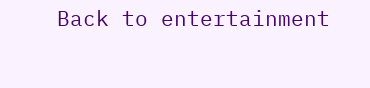Back to entertainment